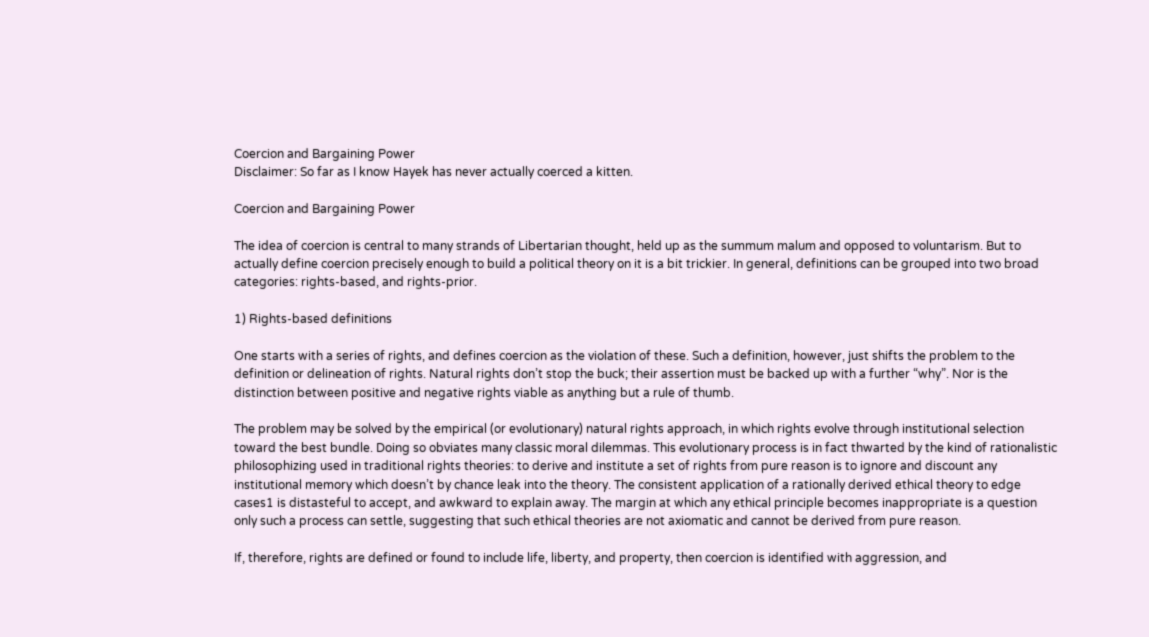Coercion and Bargaining Power
Disclaimer: So far as I know Hayek has never actually coerced a kitten.

Coercion and Bargaining Power

The idea of coercion is central to many strands of Libertarian thought, held up as the summum malum and opposed to voluntarism. But to actually define coercion precisely enough to build a political theory on it is a bit trickier. In general, definitions can be grouped into two broad categories: rights-based, and rights-prior.

1) Rights-based definitions

One starts with a series of rights, and defines coercion as the violation of these. Such a definition, however, just shifts the problem to the definition or delineation of rights. Natural rights don’t stop the buck; their assertion must be backed up with a further “why”. Nor is the distinction between positive and negative rights viable as anything but a rule of thumb.

The problem may be solved by the empirical (or evolutionary) natural rights approach, in which rights evolve through institutional selection toward the best bundle. Doing so obviates many classic moral dilemmas. This evolutionary process is in fact thwarted by the kind of rationalistic philosophizing used in traditional rights theories: to derive and institute a set of rights from pure reason is to ignore and discount any institutional memory which doesn’t by chance leak into the theory. The consistent application of a rationally derived ethical theory to edge cases1 is distasteful to accept, and awkward to explain away. The margin at which any ethical principle becomes inappropriate is a question only such a process can settle, suggesting that such ethical theories are not axiomatic and cannot be derived from pure reason.

If, therefore, rights are defined or found to include life, liberty, and property, then coercion is identified with aggression, and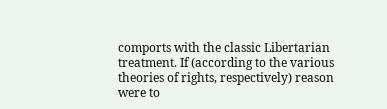comports with the classic Libertarian treatment. If (according to the various theories of rights, respectively) reason were to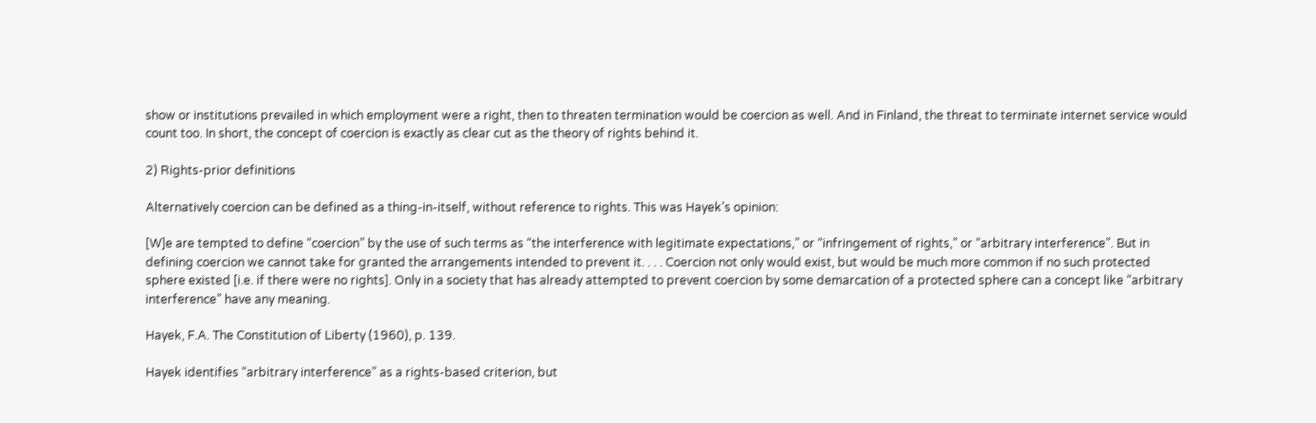show or institutions prevailed in which employment were a right, then to threaten termination would be coercion as well. And in Finland, the threat to terminate internet service would count too. In short, the concept of coercion is exactly as clear cut as the theory of rights behind it.

2) Rights-prior definitions

Alternatively coercion can be defined as a thing-in-itself, without reference to rights. This was Hayek’s opinion:

[W]e are tempted to define “coercion” by the use of such terms as “the interference with legitimate expectations,” or “infringement of rights,” or “arbitrary interference”. But in defining coercion we cannot take for granted the arrangements intended to prevent it. . . . Coercion not only would exist, but would be much more common if no such protected sphere existed [i.e. if there were no rights]. Only in a society that has already attempted to prevent coercion by some demarcation of a protected sphere can a concept like “arbitrary interference” have any meaning.

Hayek, F.A. The Constitution of Liberty (1960), p. 139.

Hayek identifies “arbitrary interference” as a rights-based criterion, but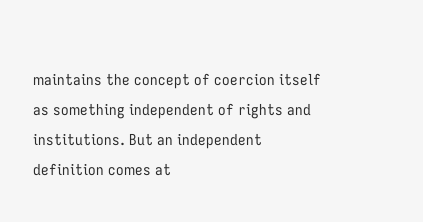maintains the concept of coercion itself as something independent of rights and institutions. But an independent definition comes at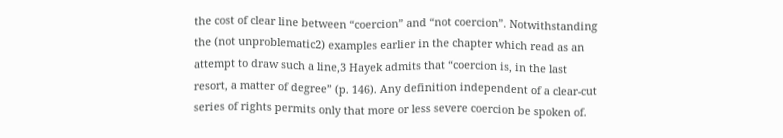the cost of clear line between “coercion” and “not coercion”. Notwithstanding the (not unproblematic2) examples earlier in the chapter which read as an attempt to draw such a line,3 Hayek admits that “coercion is, in the last resort, a matter of degree” (p. 146). Any definition independent of a clear-cut series of rights permits only that more or less severe coercion be spoken of.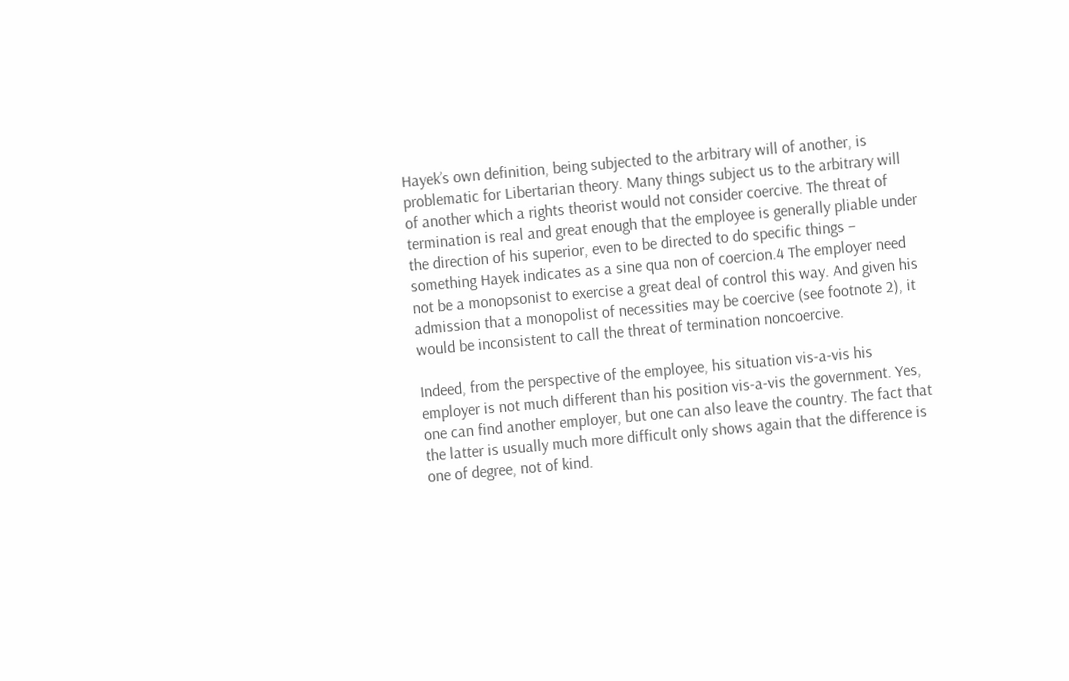Hayek’s own definition, being subjected to the arbitrary will of another, is problematic for Libertarian theory. Many things subject us to the arbitrary will of another which a rights theorist would not consider coercive. The threat of termination is real and great enough that the employee is generally pliable under the direction of his superior, even to be directed to do specific things – something Hayek indicates as a sine qua non of coercion.4 The employer need not be a monopsonist to exercise a great deal of control this way. And given his admission that a monopolist of necessities may be coercive (see footnote 2), it would be inconsistent to call the threat of termination noncoercive.

Indeed, from the perspective of the employee, his situation vis-a-vis his employer is not much different than his position vis-a-vis the government. Yes, one can find another employer, but one can also leave the country. The fact that the latter is usually much more difficult only shows again that the difference is one of degree, not of kind.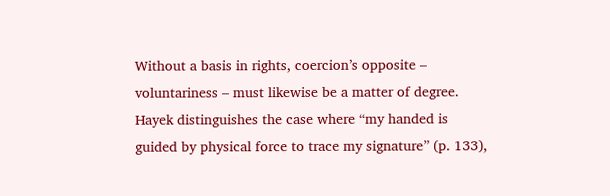Without a basis in rights, coercion’s opposite – voluntariness – must likewise be a matter of degree. Hayek distinguishes the case where “my handed is guided by physical force to trace my signature” (p. 133),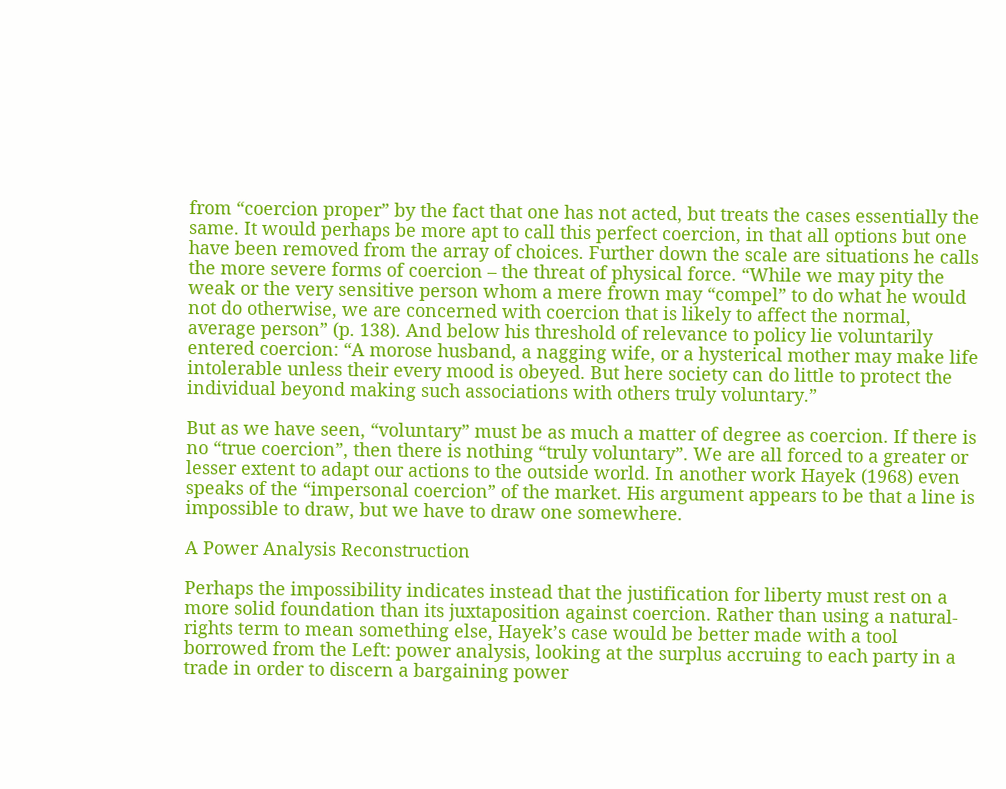from “coercion proper” by the fact that one has not acted, but treats the cases essentially the same. It would perhaps be more apt to call this perfect coercion, in that all options but one have been removed from the array of choices. Further down the scale are situations he calls the more severe forms of coercion – the threat of physical force. “While we may pity the weak or the very sensitive person whom a mere frown may “compel” to do what he would not do otherwise, we are concerned with coercion that is likely to affect the normal, average person” (p. 138). And below his threshold of relevance to policy lie voluntarily entered coercion: “A morose husband, a nagging wife, or a hysterical mother may make life intolerable unless their every mood is obeyed. But here society can do little to protect the individual beyond making such associations with others truly voluntary.”

But as we have seen, “voluntary” must be as much a matter of degree as coercion. If there is no “true coercion”, then there is nothing “truly voluntary”. We are all forced to a greater or lesser extent to adapt our actions to the outside world. In another work Hayek (1968) even speaks of the “impersonal coercion” of the market. His argument appears to be that a line is impossible to draw, but we have to draw one somewhere.

A Power Analysis Reconstruction

Perhaps the impossibility indicates instead that the justification for liberty must rest on a more solid foundation than its juxtaposition against coercion. Rather than using a natural-rights term to mean something else, Hayek’s case would be better made with a tool borrowed from the Left: power analysis, looking at the surplus accruing to each party in a trade in order to discern a bargaining power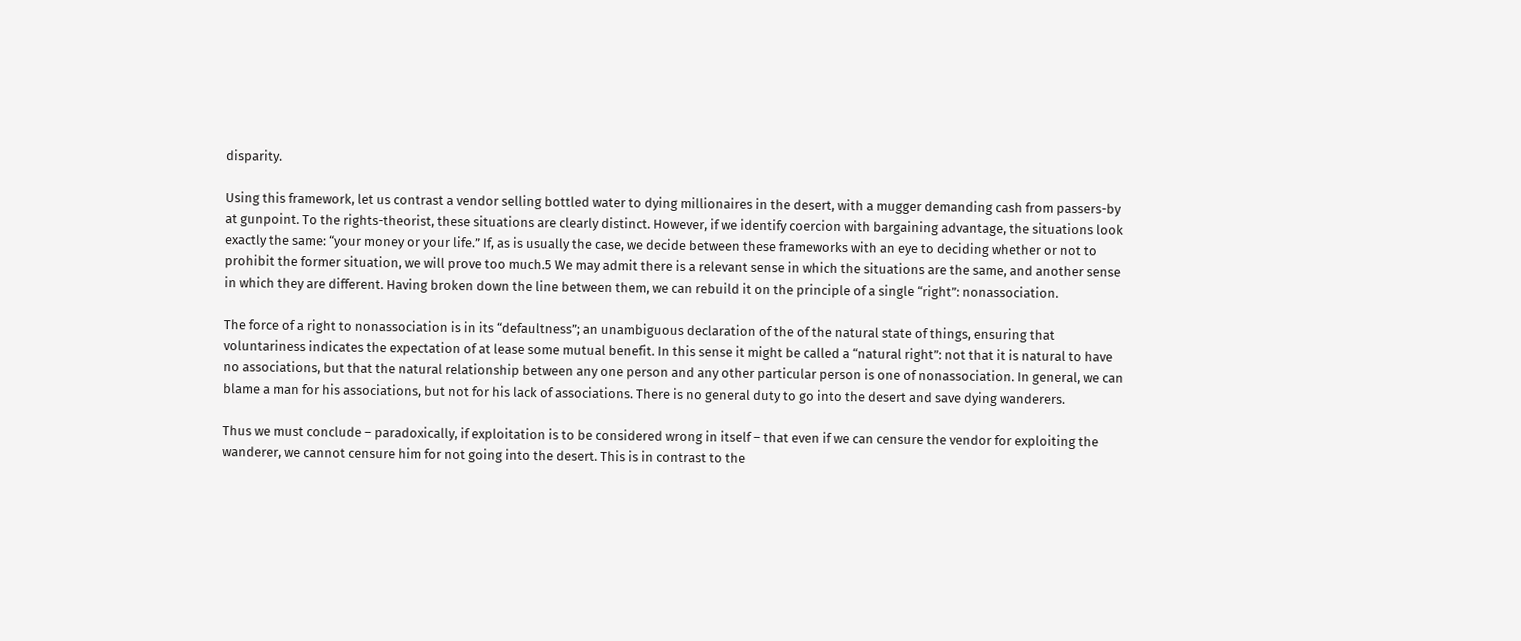disparity.

Using this framework, let us contrast a vendor selling bottled water to dying millionaires in the desert, with a mugger demanding cash from passers-by at gunpoint. To the rights-theorist, these situations are clearly distinct. However, if we identify coercion with bargaining advantage, the situations look exactly the same: “your money or your life.” If, as is usually the case, we decide between these frameworks with an eye to deciding whether or not to prohibit the former situation, we will prove too much.5 We may admit there is a relevant sense in which the situations are the same, and another sense in which they are different. Having broken down the line between them, we can rebuild it on the principle of a single “right”: nonassociation.

The force of a right to nonassociation is in its “defaultness”; an unambiguous declaration of the of the natural state of things, ensuring that voluntariness indicates the expectation of at lease some mutual benefit. In this sense it might be called a “natural right”: not that it is natural to have no associations, but that the natural relationship between any one person and any other particular person is one of nonassociation. In general, we can blame a man for his associations, but not for his lack of associations. There is no general duty to go into the desert and save dying wanderers.

Thus we must conclude – paradoxically, if exploitation is to be considered wrong in itself – that even if we can censure the vendor for exploiting the wanderer, we cannot censure him for not going into the desert. This is in contrast to the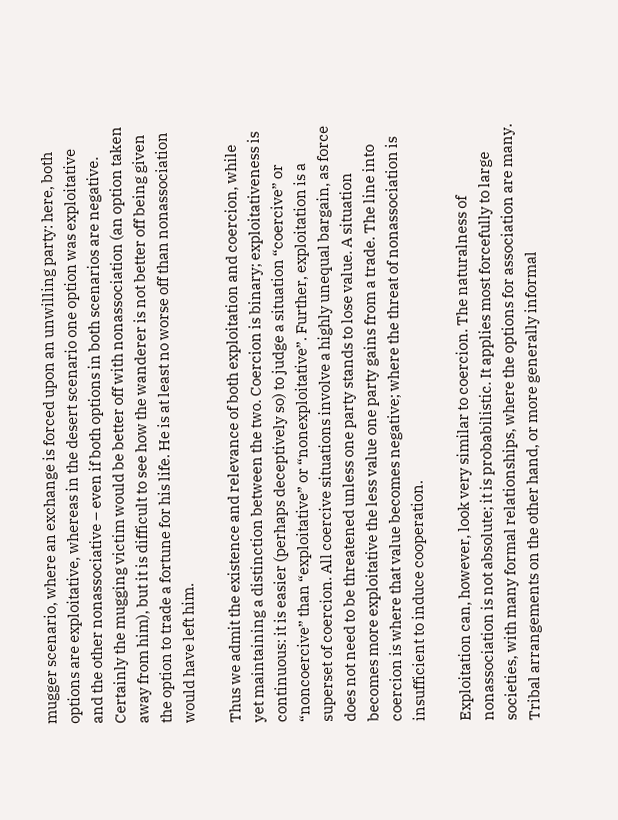mugger scenario, where an exchange is forced upon an unwilling party: here, both options are exploitative, whereas in the desert scenario one option was exploitative and the other nonassociative – even if both options in both scenarios are negative. Certainly the mugging victim would be better off with nonassociation (an option taken away from him), but it is difficult to see how the wanderer is not better off being given the option to trade a fortune for his life. He is at least no worse off than nonassociation would have left him.

Thus we admit the existence and relevance of both exploitation and coercion, while yet maintaining a distinction between the two. Coercion is binary; exploitativeness is continuous: it is easier (perhaps deceptively so) to judge a situation “coercive” or “noncoercive” than “exploitative” or “nonexploitative”. Further, exploitation is a superset of coercion. All coercive situations involve a highly unequal bargain, as force does not need to be threatened unless one party stands to lose value. A situation becomes more exploitative the less value one party gains from a trade. The line into coercion is where that value becomes negative; where the threat of nonassociation is insufficient to induce cooperation.

Exploitation can, however, look very similar to coercion. The naturalness of nonassociation is not absolute; it is probabilistic. It applies most forcefully to large societies, with many formal relationships, where the options for association are many. Tribal arrangements on the other hand, or more generally informal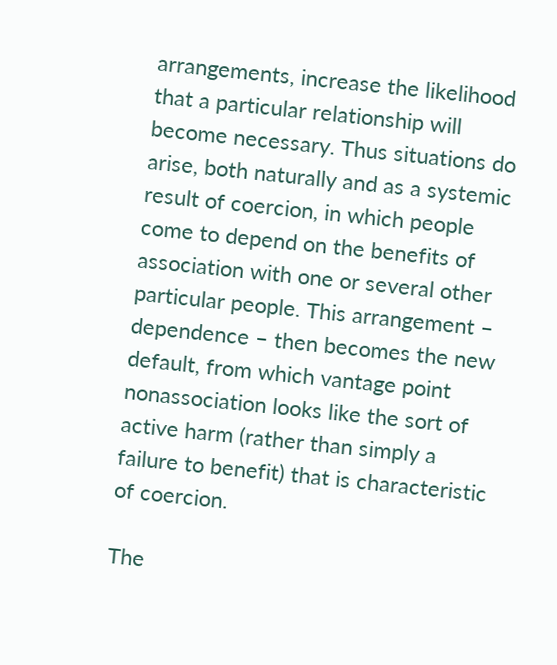arrangements, increase the likelihood that a particular relationship will become necessary. Thus situations do arise, both naturally and as a systemic result of coercion, in which people come to depend on the benefits of association with one or several other particular people. This arrangement – dependence – then becomes the new default, from which vantage point nonassociation looks like the sort of active harm (rather than simply a failure to benefit) that is characteristic of coercion.

The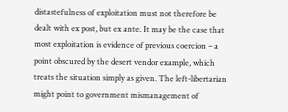distastefulness of exploitation must not therefore be dealt with ex post, but ex ante. It may be the case that most exploitation is evidence of previous coercion – a point obscured by the desert vendor example, which treats the situation simply as given. The left-libertarian might point to government mismanagement of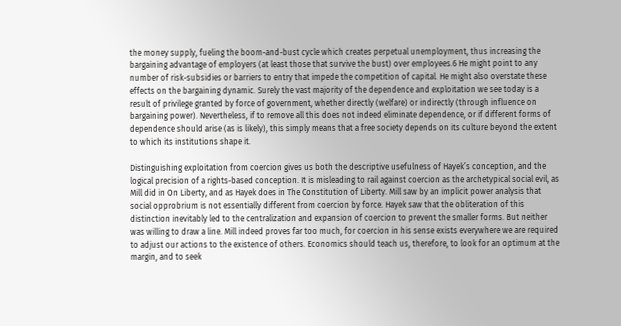the money supply, fueling the boom-and-bust cycle which creates perpetual unemployment, thus increasing the bargaining advantage of employers (at least those that survive the bust) over employees.6 He might point to any number of risk-subsidies or barriers to entry that impede the competition of capital. He might also overstate these effects on the bargaining dynamic. Surely the vast majority of the dependence and exploitation we see today is a result of privilege granted by force of government, whether directly (welfare) or indirectly (through influence on bargaining power). Nevertheless, if to remove all this does not indeed eliminate dependence, or if different forms of dependence should arise (as is likely), this simply means that a free society depends on its culture beyond the extent to which its institutions shape it.

Distinguishing exploitation from coercion gives us both the descriptive usefulness of Hayek’s conception, and the logical precision of a rights-based conception. It is misleading to rail against coercion as the archetypical social evil, as Mill did in On Liberty, and as Hayek does in The Constitution of Liberty. Mill saw by an implicit power analysis that social opprobrium is not essentially different from coercion by force. Hayek saw that the obliteration of this distinction inevitably led to the centralization and expansion of coercion to prevent the smaller forms. But neither was willing to draw a line. Mill indeed proves far too much, for coercion in his sense exists everywhere we are required to adjust our actions to the existence of others. Economics should teach us, therefore, to look for an optimum at the margin, and to seek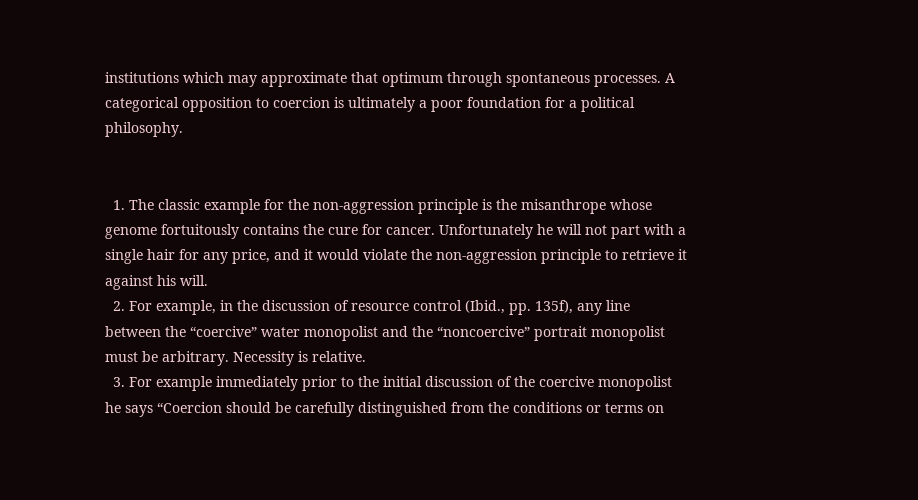institutions which may approximate that optimum through spontaneous processes. A categorical opposition to coercion is ultimately a poor foundation for a political philosophy.


  1. The classic example for the non-aggression principle is the misanthrope whose genome fortuitously contains the cure for cancer. Unfortunately he will not part with a single hair for any price, and it would violate the non-aggression principle to retrieve it against his will.
  2. For example, in the discussion of resource control (Ibid., pp. 135f), any line between the “coercive” water monopolist and the “noncoercive” portrait monopolist must be arbitrary. Necessity is relative.
  3. For example immediately prior to the initial discussion of the coercive monopolist he says “Coercion should be carefully distinguished from the conditions or terms on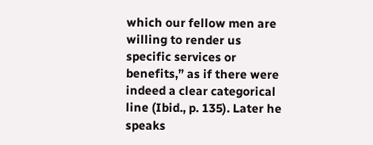which our fellow men are willing to render us specific services or benefits,” as if there were indeed a clear categorical line (Ibid., p. 135). Later he speaks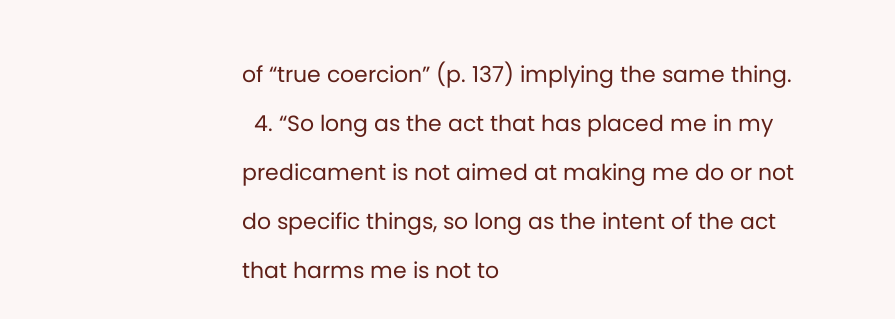of “true coercion” (p. 137) implying the same thing.
  4. “So long as the act that has placed me in my predicament is not aimed at making me do or not do specific things, so long as the intent of the act that harms me is not to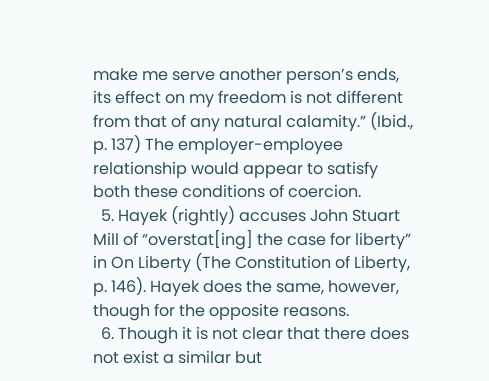make me serve another person’s ends, its effect on my freedom is not different from that of any natural calamity.” (Ibid., p. 137) The employer-employee relationship would appear to satisfy both these conditions of coercion.
  5. Hayek (rightly) accuses John Stuart Mill of “overstat[ing] the case for liberty” in On Liberty (The Constitution of Liberty, p. 146). Hayek does the same, however, though for the opposite reasons.
  6. Though it is not clear that there does not exist a similar but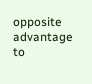opposite advantage to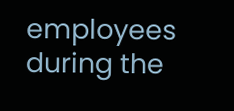employees during the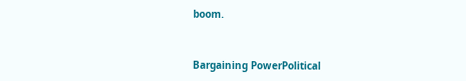boom.


Bargaining PowerPolitical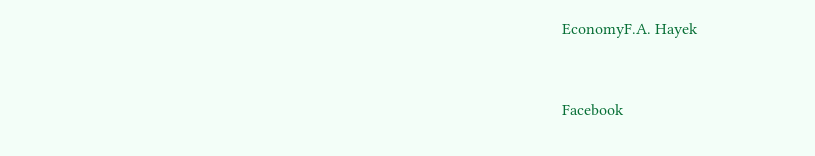EconomyF.A. Hayek


Facebook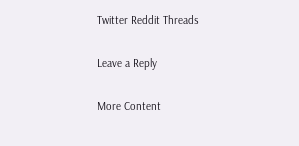Twitter Reddit Threads

Leave a Reply

More Content